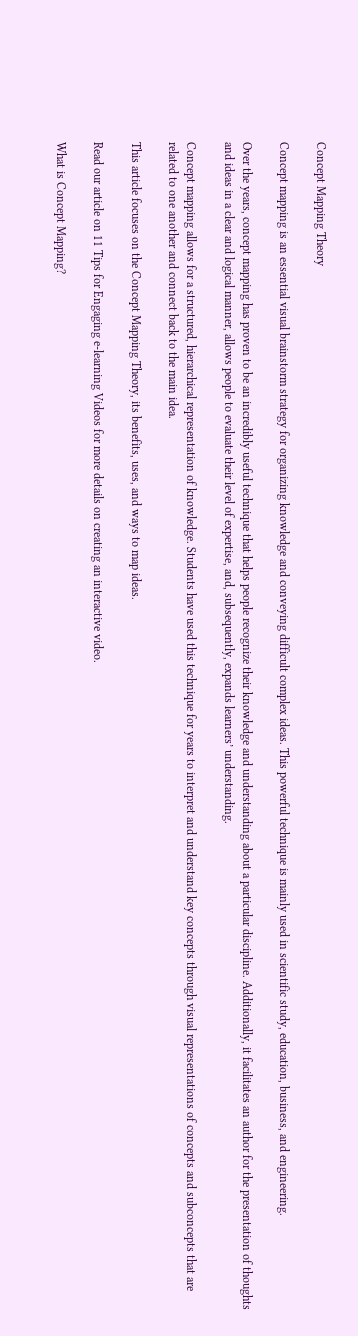Concept Mapping Theory

Concept mapping is an essential visual brainstorm strategy for organizing knowledge and conveying difficult complex ideas. This powerful technique is mainly used in scientific study, education, business, and engineering.

Over the years, concept mapping has proven to be an incredibly useful technique that helps people recognize their knowledge and understanding about a particular discipline. Additionally, it facilitates an author for the presentation of thoughts and ideas in a clear and logical manner, allows people to evaluate their level of expertise, and, subsequently, expands learners’ understanding.

Concept mapping allows for a structured, hierarchical representation of knowledge. Students have used this technique for years to interpret and understand key concepts through visual representations of concepts and subconcepts that are related to one another and connect back to the main idea.

This article focuses on the Concept Mapping Theory, its benefits, uses, and ways to map ideas.

Read our article on 11 Tips for Engaging e-learning Videos for more details on creating an interactive video.

What is Concept Mapping?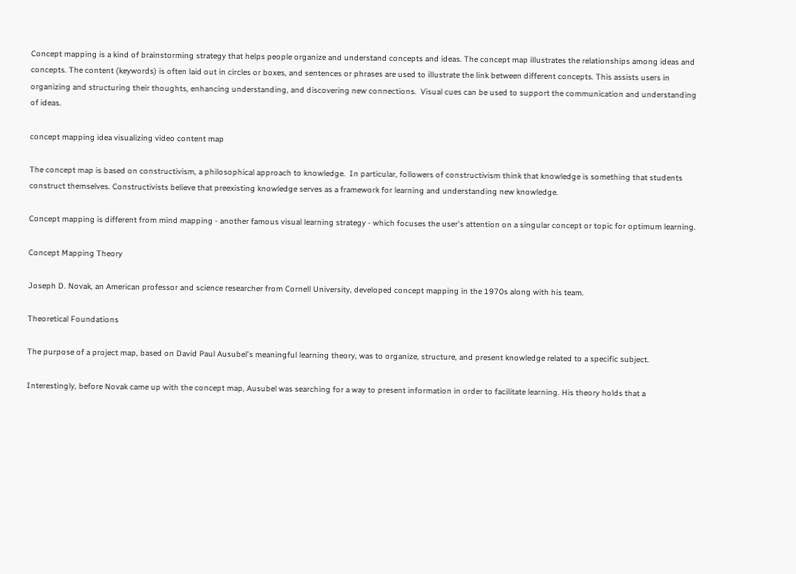Concept mapping is a kind of brainstorming strategy that helps people organize and understand concepts and ideas. The concept map illustrates the relationships among ideas and concepts. The content (keywords) is often laid out in circles or boxes, and sentences or phrases are used to illustrate the link between different concepts. This assists users in organizing and structuring their thoughts, enhancing understanding, and discovering new connections.  Visual cues can be used to support the communication and understanding of ideas.

concept mapping idea visualizing video content map

The concept map is based on constructivism, a philosophical approach to knowledge.  In particular, followers of constructivism think that knowledge is something that students construct themselves. Constructivists believe that preexisting knowledge serves as a framework for learning and understanding new knowledge.

Concept mapping is different from mind mapping - another famous visual learning strategy - which focuses the user's attention on a singular concept or topic for optimum learning.

Concept Mapping Theory

Joseph D. Novak, an American professor and science researcher from Cornell University, developed concept mapping in the 1970s along with his team.

Theoretical Foundations

The purpose of a project map, based on David Paul Ausubel's meaningful learning theory, was to organize, structure, and present knowledge related to a specific subject.

Interestingly, before Novak came up with the concept map, Ausubel was searching for a way to present information in order to facilitate learning. His theory holds that a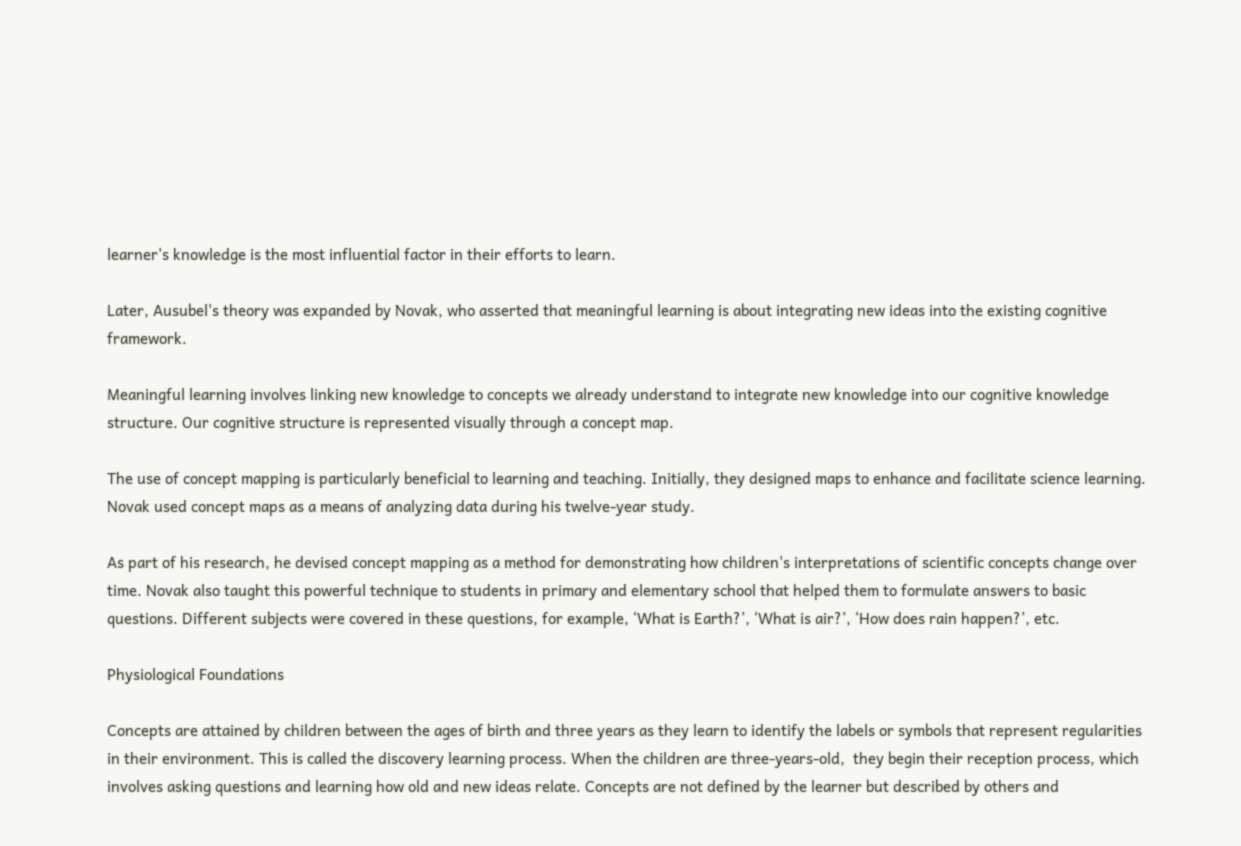learner's knowledge is the most influential factor in their efforts to learn.

Later, Ausubel's theory was expanded by Novak, who asserted that meaningful learning is about integrating new ideas into the existing cognitive framework.

Meaningful learning involves linking new knowledge to concepts we already understand to integrate new knowledge into our cognitive knowledge structure. Our cognitive structure is represented visually through a concept map.

The use of concept mapping is particularly beneficial to learning and teaching. Initially, they designed maps to enhance and facilitate science learning. Novak used concept maps as a means of analyzing data during his twelve-year study.

As part of his research, he devised concept mapping as a method for demonstrating how children's interpretations of scientific concepts change over time. Novak also taught this powerful technique to students in primary and elementary school that helped them to formulate answers to basic questions. Different subjects were covered in these questions, for example, ‘What is Earth?’, ‘What is air?’, ‘How does rain happen?’, etc.

Physiological Foundations

Concepts are attained by children between the ages of birth and three years as they learn to identify the labels or symbols that represent regularities in their environment. This is called the discovery learning process. When the children are three-years-old,  they begin their reception process, which involves asking questions and learning how old and new ideas relate. Concepts are not defined by the learner but described by others and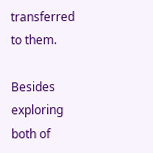transferred to them.

Besides exploring both of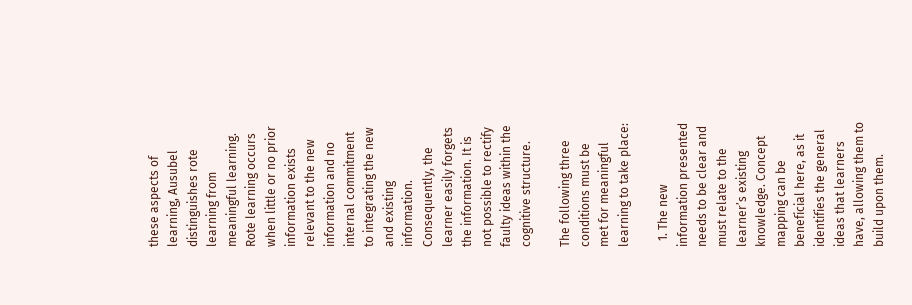these aspects of learning, Ausubel distinguishes rote learning from meaningful learning. Rote learning occurs when little or no prior information exists relevant to the new information and no internal commitment to integrating the new and existing information. Consequently, the learner easily forgets the information. It is not possible to rectify faulty ideas within the cognitive structure.

The following three conditions must be met for meaningful learning to take place:

  1. The new information presented needs to be clear and must relate to the learner’s existing knowledge. Concept mapping can be beneficial here, as it identifies the general ideas that learners have, allowing them to build upon them.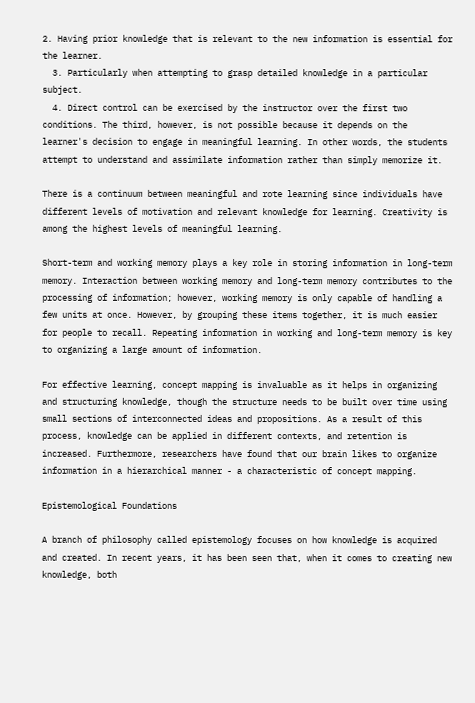2. Having prior knowledge that is relevant to the new information is essential for the learner.
  3. Particularly when attempting to grasp detailed knowledge in a particular subject.
  4. Direct control can be exercised by the instructor over the first two conditions. The third, however, is not possible because it depends on the learner's decision to engage in meaningful learning. In other words, the students attempt to understand and assimilate information rather than simply memorize it.

There is a continuum between meaningful and rote learning since individuals have different levels of motivation and relevant knowledge for learning. Creativity is among the highest levels of meaningful learning.

Short-term and working memory plays a key role in storing information in long-term memory. Interaction between working memory and long-term memory contributes to the processing of information; however, working memory is only capable of handling a few units at once. However, by grouping these items together, it is much easier for people to recall. Repeating information in working and long-term memory is key to organizing a large amount of information.

For effective learning, concept mapping is invaluable as it helps in organizing and structuring knowledge, though the structure needs to be built over time using small sections of interconnected ideas and propositions. As a result of this process, knowledge can be applied in different contexts, and retention is increased. Furthermore, researchers have found that our brain likes to organize information in a hierarchical manner - a characteristic of concept mapping.

Epistemological Foundations

A branch of philosophy called epistemology focuses on how knowledge is acquired and created. In recent years, it has been seen that, when it comes to creating new knowledge, both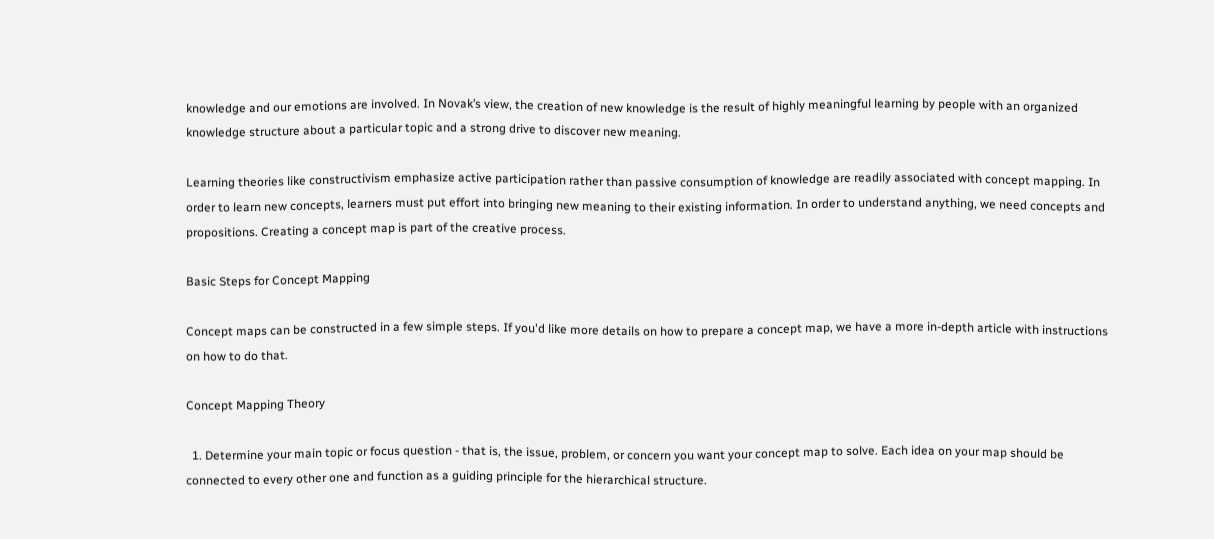knowledge and our emotions are involved. In Novak’s view, the creation of new knowledge is the result of highly meaningful learning by people with an organized knowledge structure about a particular topic and a strong drive to discover new meaning.

Learning theories like constructivism emphasize active participation rather than passive consumption of knowledge are readily associated with concept mapping. In order to learn new concepts, learners must put effort into bringing new meaning to their existing information. In order to understand anything, we need concepts and propositions. Creating a concept map is part of the creative process.

Basic Steps for Concept Mapping

Concept maps can be constructed in a few simple steps. If you'd like more details on how to prepare a concept map, we have a more in-depth article with instructions on how to do that.

Concept Mapping Theory

  1. Determine your main topic or focus question - that is, the issue, problem, or concern you want your concept map to solve. Each idea on your map should be connected to every other one and function as a guiding principle for the hierarchical structure.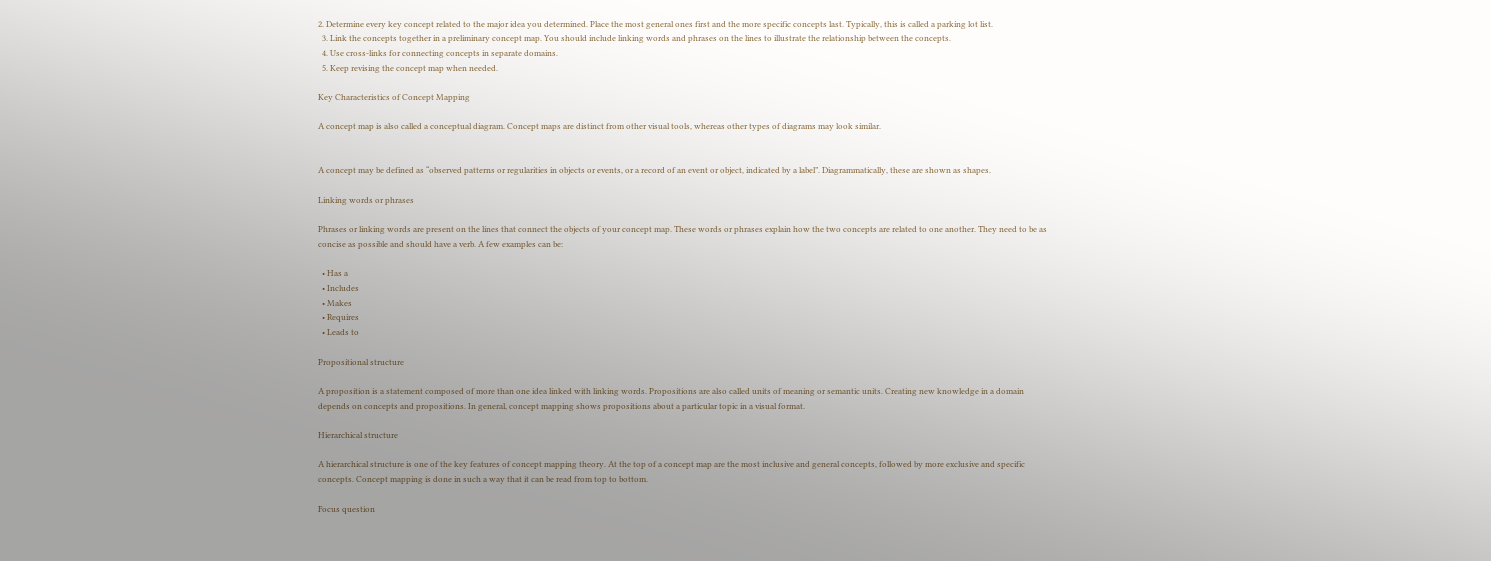2. Determine every key concept related to the major idea you determined. Place the most general ones first and the more specific concepts last. Typically, this is called a parking lot list.
  3. Link the concepts together in a preliminary concept map. You should include linking words and phrases on the lines to illustrate the relationship between the concepts.
  4. Use cross-links for connecting concepts in separate domains.
  5. Keep revising the concept map when needed.

Key Characteristics of Concept Mapping

A concept map is also called a conceptual diagram. Concept maps are distinct from other visual tools, whereas other types of diagrams may look similar.


A concept may be defined as “observed patterns or regularities in objects or events, or a record of an event or object, indicated by a label”. Diagrammatically, these are shown as shapes.

Linking words or phrases

Phrases or linking words are present on the lines that connect the objects of your concept map. These words or phrases explain how the two concepts are related to one another. They need to be as concise as possible and should have a verb. A few examples can be:

  • Has a
  • Includes
  • Makes
  • Requires
  • Leads to

Propositional structure

A proposition is a statement composed of more than one idea linked with linking words. Propositions are also called units of meaning or semantic units. Creating new knowledge in a domain depends on concepts and propositions. In general, concept mapping shows propositions about a particular topic in a visual format.

Hierarchical structure

A hierarchical structure is one of the key features of concept mapping theory. At the top of a concept map are the most inclusive and general concepts, followed by more exclusive and specific concepts. Concept mapping is done in such a way that it can be read from top to bottom.

Focus question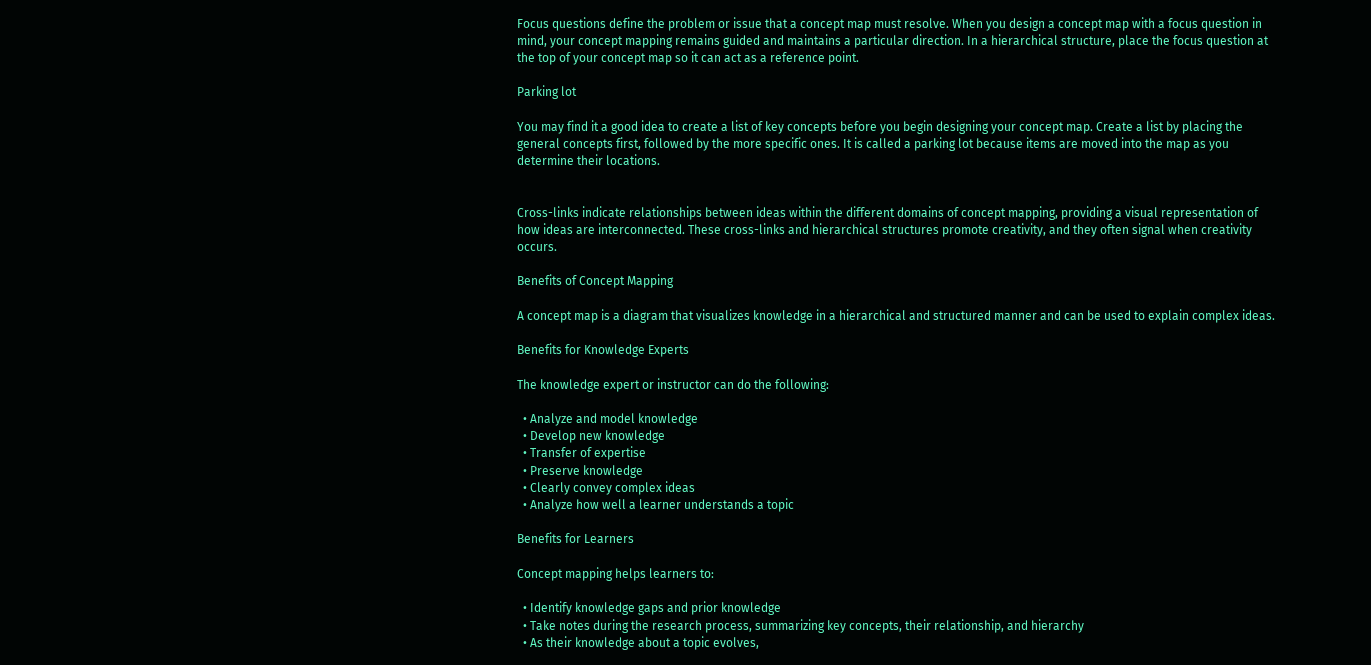Focus questions define the problem or issue that a concept map must resolve. When you design a concept map with a focus question in mind, your concept mapping remains guided and maintains a particular direction. In a hierarchical structure, place the focus question at the top of your concept map so it can act as a reference point.

Parking lot

You may find it a good idea to create a list of key concepts before you begin designing your concept map. Create a list by placing the general concepts first, followed by the more specific ones. It is called a parking lot because items are moved into the map as you determine their locations.


Cross-links indicate relationships between ideas within the different domains of concept mapping, providing a visual representation of how ideas are interconnected. These cross-links and hierarchical structures promote creativity, and they often signal when creativity occurs.

Benefits of Concept Mapping

A concept map is a diagram that visualizes knowledge in a hierarchical and structured manner and can be used to explain complex ideas.

Benefits for Knowledge Experts

The knowledge expert or instructor can do the following:

  • Analyze and model knowledge
  • Develop new knowledge
  • Transfer of expertise
  • Preserve knowledge
  • Clearly convey complex ideas
  • Analyze how well a learner understands a topic

Benefits for Learners

Concept mapping helps learners to:

  • Identify knowledge gaps and prior knowledge
  • Take notes during the research process, summarizing key concepts, their relationship, and hierarchy
  • As their knowledge about a topic evolves,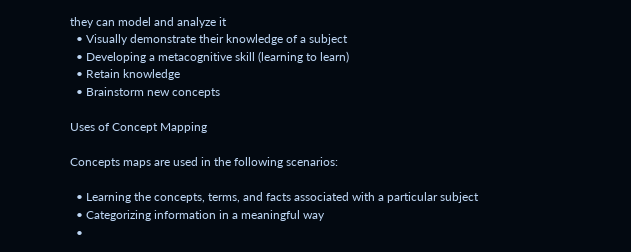they can model and analyze it
  • Visually demonstrate their knowledge of a subject
  • Developing a metacognitive skill (learning to learn)
  • Retain knowledge
  • Brainstorm new concepts

Uses of Concept Mapping

Concepts maps are used in the following scenarios:

  • Learning the concepts, terms, and facts associated with a particular subject
  • Categorizing information in a meaningful way
  •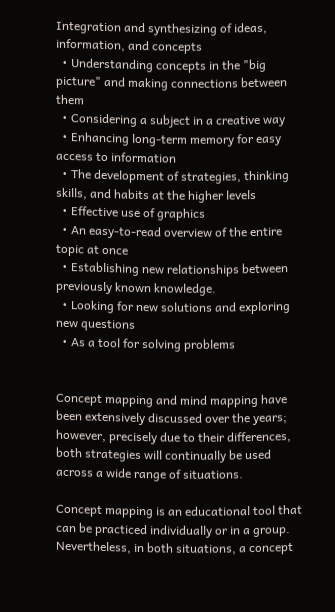Integration and synthesizing of ideas, information, and concepts
  • Understanding concepts in the "big picture" and making connections between them
  • Considering a subject in a creative way
  • Enhancing long-term memory for easy access to information
  • The development of strategies, thinking skills, and habits at the higher levels
  • Effective use of graphics
  • An easy-to-read overview of the entire topic at once
  • Establishing new relationships between previously known knowledge.
  • Looking for new solutions and exploring new questions
  • As a tool for solving problems


Concept mapping and mind mapping have been extensively discussed over the years; however, precisely due to their differences, both strategies will continually be used across a wide range of situations.

Concept mapping is an educational tool that can be practiced individually or in a group. Nevertheless, in both situations, a concept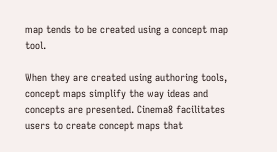map tends to be created using a concept map tool.

When they are created using authoring tools, concept maps simplify the way ideas and concepts are presented. Cinema8 facilitates users to create concept maps that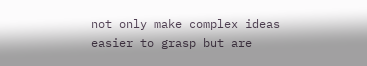not only make complex ideas easier to grasp but are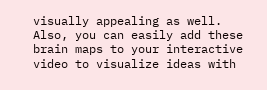visually appealing as well. Also, you can easily add these brain maps to your interactive video to visualize ideas with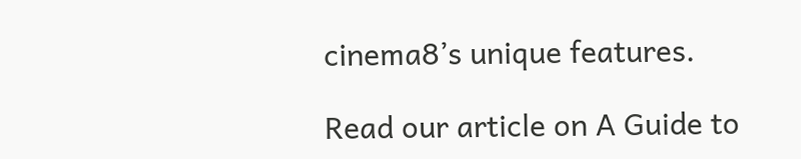cinema8’s unique features.

Read our article on A Guide to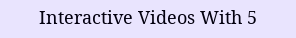Interactive Videos With 5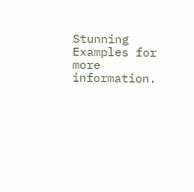Stunning Examples for more information.